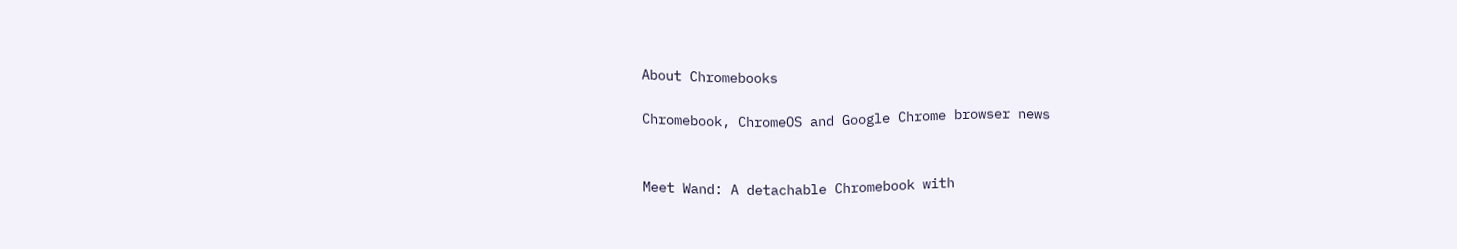About Chromebooks

Chromebook, ChromeOS and Google Chrome browser news


Meet Wand: A detachable Chromebook with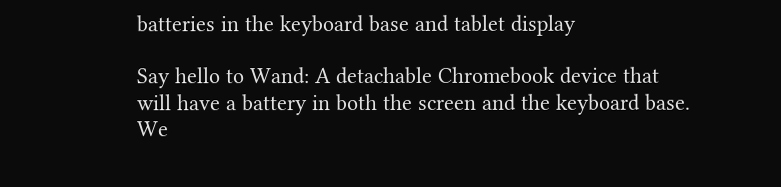batteries in the keyboard base and tablet display

Say hello to Wand: A detachable Chromebook device that will have a battery in both the screen and the keyboard base. We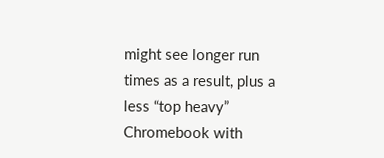might see longer run times as a result, plus a less “top heavy” Chromebook with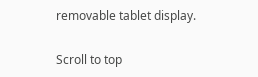removable tablet display.

Scroll to top